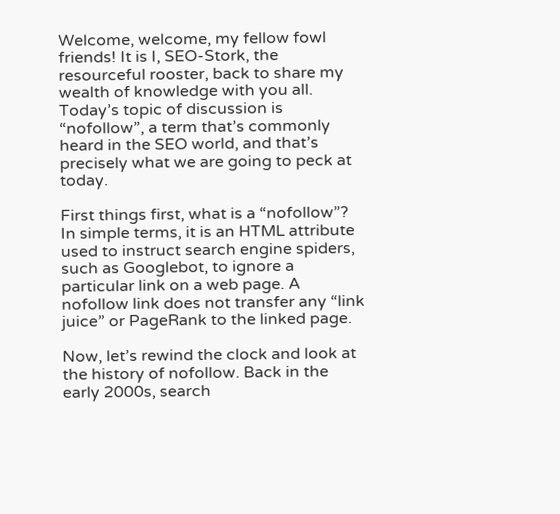Welcome, welcome, my fellow fowl friends! It is I, SEO-Stork, the resourceful rooster, back to share my wealth of knowledge with you all. Today’s topic of discussion is “nofollow”, a term that’s commonly heard in the SEO world, and that’s precisely what we are going to peck at today.

First things first, what is a “nofollow”? In simple terms, it is an HTML attribute used to instruct search engine spiders, such as Googlebot, to ignore a particular link on a web page. A nofollow link does not transfer any “link juice” or PageRank to the linked page.

Now, let’s rewind the clock and look at the history of nofollow. Back in the early 2000s, search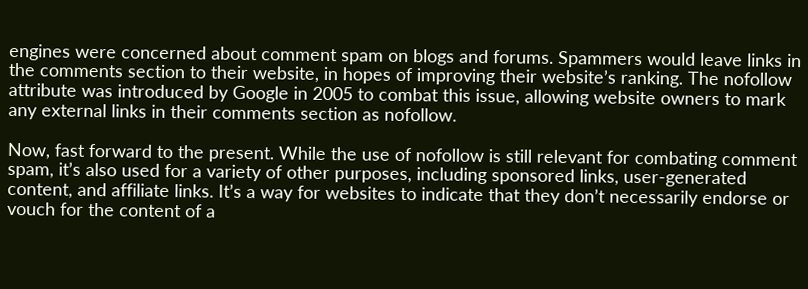engines were concerned about comment spam on blogs and forums. Spammers would leave links in the comments section to their website, in hopes of improving their website’s ranking. The nofollow attribute was introduced by Google in 2005 to combat this issue, allowing website owners to mark any external links in their comments section as nofollow.

Now, fast forward to the present. While the use of nofollow is still relevant for combating comment spam, it’s also used for a variety of other purposes, including sponsored links, user-generated content, and affiliate links. It’s a way for websites to indicate that they don’t necessarily endorse or vouch for the content of a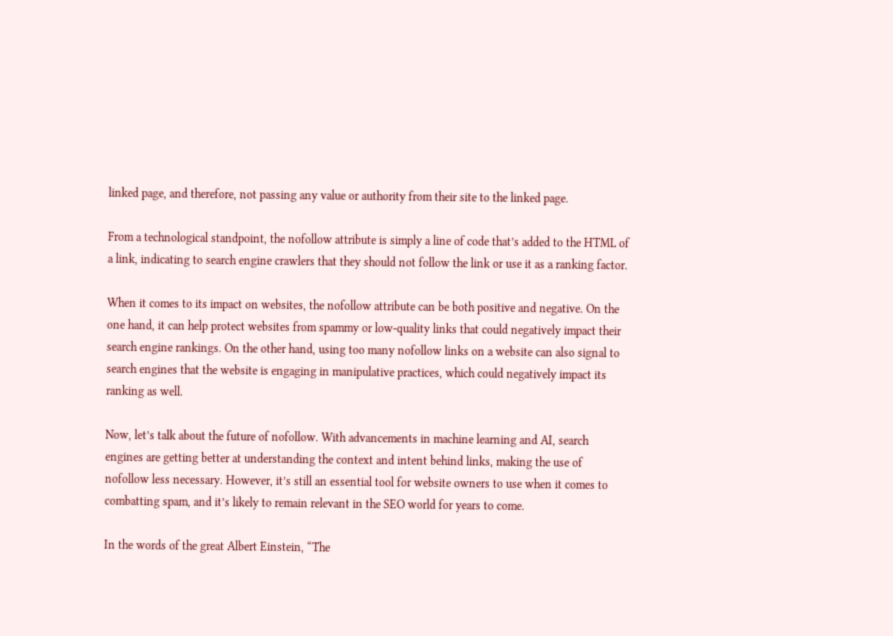linked page, and therefore, not passing any value or authority from their site to the linked page.

From a technological standpoint, the nofollow attribute is simply a line of code that’s added to the HTML of a link, indicating to search engine crawlers that they should not follow the link or use it as a ranking factor.

When it comes to its impact on websites, the nofollow attribute can be both positive and negative. On the one hand, it can help protect websites from spammy or low-quality links that could negatively impact their search engine rankings. On the other hand, using too many nofollow links on a website can also signal to search engines that the website is engaging in manipulative practices, which could negatively impact its ranking as well.

Now, let’s talk about the future of nofollow. With advancements in machine learning and AI, search engines are getting better at understanding the context and intent behind links, making the use of nofollow less necessary. However, it’s still an essential tool for website owners to use when it comes to combatting spam, and it’s likely to remain relevant in the SEO world for years to come.

In the words of the great Albert Einstein, “The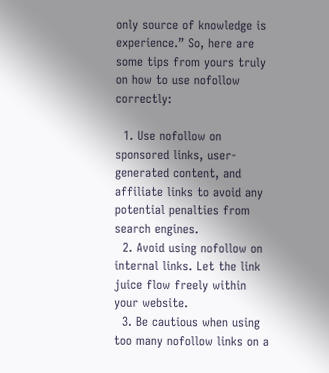only source of knowledge is experience.” So, here are some tips from yours truly on how to use nofollow correctly:

  1. Use nofollow on sponsored links, user-generated content, and affiliate links to avoid any potential penalties from search engines.
  2. Avoid using nofollow on internal links. Let the link juice flow freely within your website.
  3. Be cautious when using too many nofollow links on a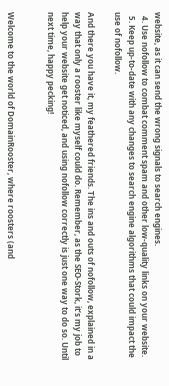website, as it can send the wrong signals to search engines.
  4. Use nofollow to combat comment spam and other low-quality links on your website.
  5. Keep up-to-date with any changes to search engine algorithms that could impact the use of nofollow.

And there you have it, my feathered friends. The ins and outs of nofollow, explained in a way that only a rooster like myself could do. Remember, as the SEO-Stork, it’s my job to help your website get noticed, and using nofollow correctly is just one way to do so. Until next time, happy pecking!


Welcome to the world of DomainRooster, where roosters (and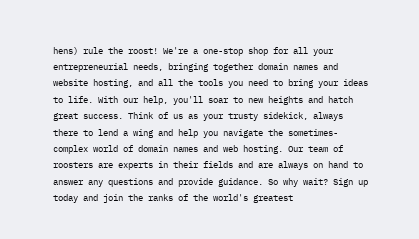hens) rule the roost! We're a one-stop shop for all your entrepreneurial needs, bringing together domain names and website hosting, and all the tools you need to bring your ideas to life. With our help, you'll soar to new heights and hatch great success. Think of us as your trusty sidekick, always there to lend a wing and help you navigate the sometimes-complex world of domain names and web hosting. Our team of roosters are experts in their fields and are always on hand to answer any questions and provide guidance. So why wait? Sign up today and join the ranks of the world's greatest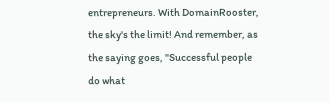entrepreneurs. With DomainRooster, the sky's the limit! And remember, as the saying goes, "Successful people do what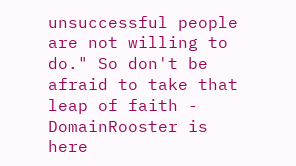unsuccessful people are not willing to do." So don't be afraid to take that leap of faith - DomainRooster is here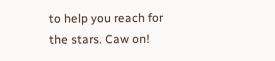to help you reach for the stars. Caw on!